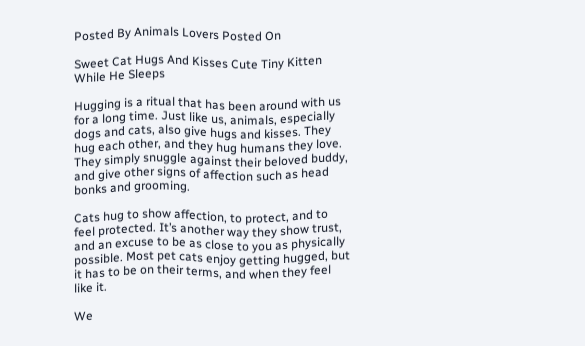Posted By Animals Lovers Posted On

Sweet Cat Hugs And Kisses Cute Tiny Kitten While He Sleeps

Hugging is a ritual that has been around with us for a long time. Just like us, animals, especially dogs and cats, also give hugs and kisses. They hug each other, and they hug humans they love. They simply snuggle against their beloved buddy, and give other signs of affection such as head bonks and grooming.

Cats hug to show affection, to protect, and to feel protected. It’s another way they show trust, and an excuse to be as close to you as physically possible. Most pet cats enjoy getting hugged, but it has to be on their terms, and when they feel like it.

We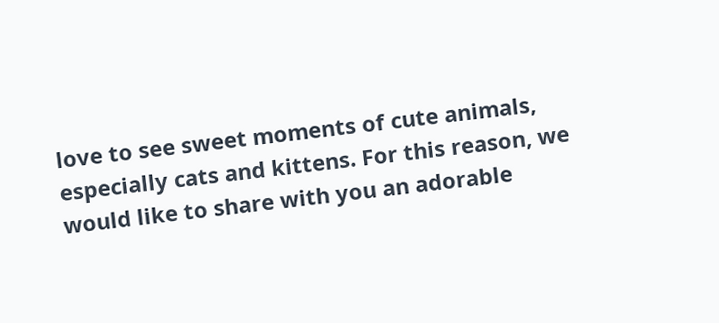love to see sweet moments of cute animals, especially cats and kittens. For this reason, we would like to share with you an adorable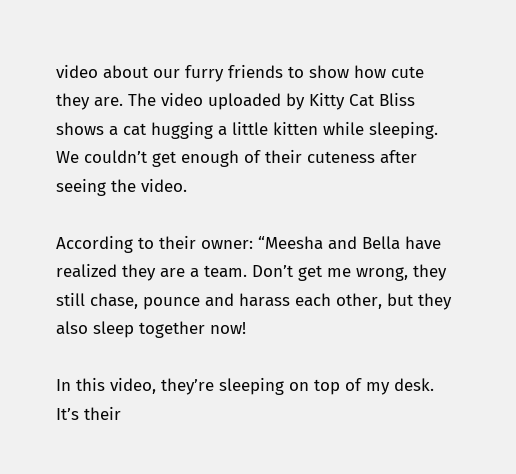video about our furry friends to show how cute they are. The video uploaded by Kitty Cat Bliss shows a cat hugging a little kitten while sleeping. We couldn’t get enough of their cuteness after seeing the video.

According to their owner: “Meesha and Bella have realized they are a team. Don’t get me wrong, they still chase, pounce and harass each other, but they also sleep together now!

In this video, they’re sleeping on top of my desk. It’s their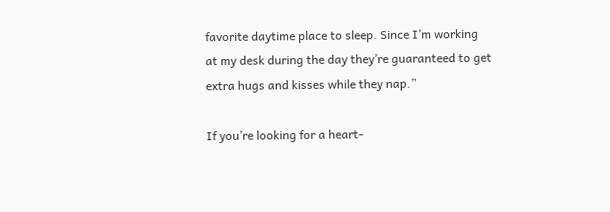favorite daytime place to sleep. Since I’m working at my desk during the day they’re guaranteed to get extra hugs and kisses while they nap.”

If you’re looking for a heart-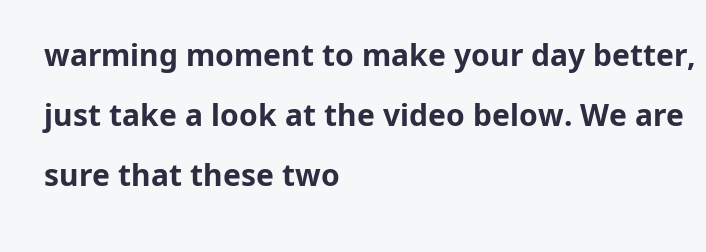warming moment to make your day better, just take a look at the video below. We are sure that these two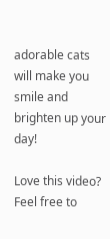adorable cats will make you smile and brighten up your day!

Love this video? Feel free to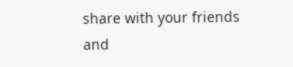share with your friends and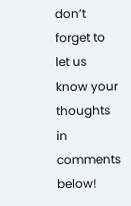don’t forget to let us know your thoughts in comments below!